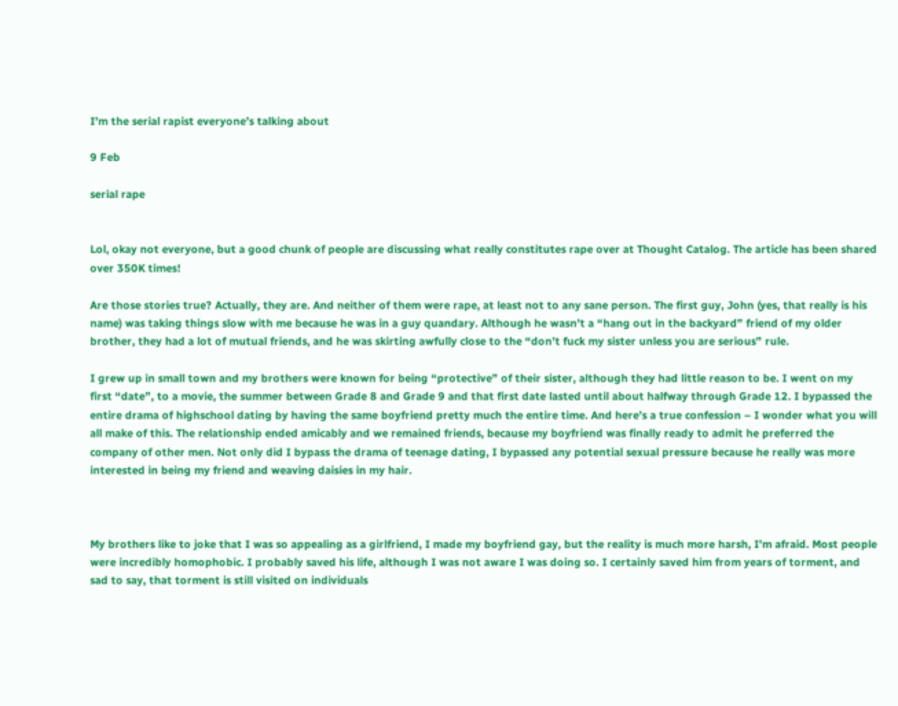I’m the serial rapist everyone’s talking about

9 Feb

serial rape


Lol, okay not everyone, but a good chunk of people are discussing what really constitutes rape over at Thought Catalog. The article has been shared over 350K times!

Are those stories true? Actually, they are. And neither of them were rape, at least not to any sane person. The first guy, John (yes, that really is his name) was taking things slow with me because he was in a guy quandary. Although he wasn’t a “hang out in the backyard” friend of my older brother, they had a lot of mutual friends, and he was skirting awfully close to the “don’t fuck my sister unless you are serious” rule.

I grew up in small town and my brothers were known for being “protective” of their sister, although they had little reason to be. I went on my first “date”, to a movie, the summer between Grade 8 and Grade 9 and that first date lasted until about halfway through Grade 12. I bypassed the entire drama of highschool dating by having the same boyfriend pretty much the entire time. And here’s a true confession – I wonder what you will all make of this. The relationship ended amicably and we remained friends, because my boyfriend was finally ready to admit he preferred the company of other men. Not only did I bypass the drama of teenage dating, I bypassed any potential sexual pressure because he really was more interested in being my friend and weaving daisies in my hair.



My brothers like to joke that I was so appealing as a girlfriend, I made my boyfriend gay, but the reality is much more harsh, I’m afraid. Most people were incredibly homophobic. I probably saved his life, although I was not aware I was doing so. I certainly saved him from years of torment, and sad to say, that torment is still visited on individuals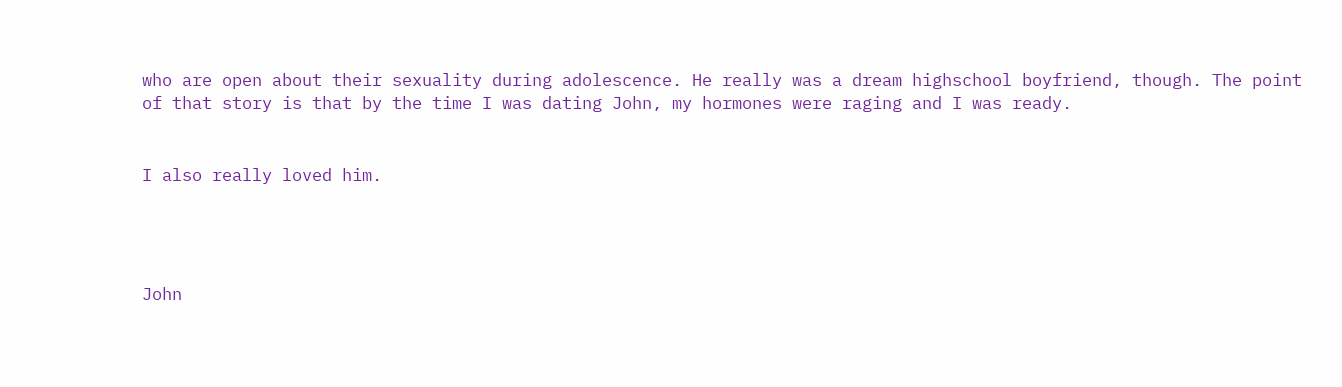who are open about their sexuality during adolescence. He really was a dream highschool boyfriend, though. The point of that story is that by the time I was dating John, my hormones were raging and I was ready.


I also really loved him.




John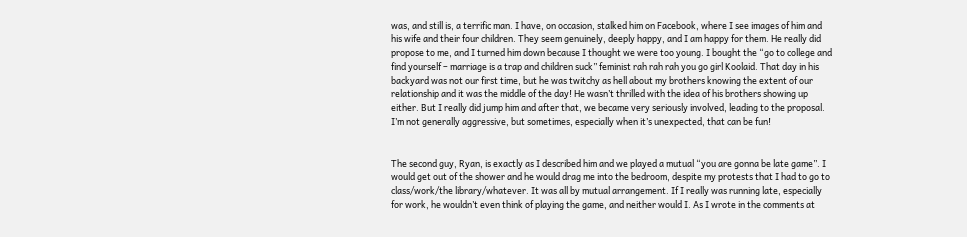was, and still is, a terrific man. I have, on occasion, stalked him on Facebook, where I see images of him and his wife and their four children. They seem genuinely, deeply happy, and I am happy for them. He really did propose to me, and I turned him down because I thought we were too young. I bought the “go to college and find yourself – marriage is a trap and children suck” feminist rah rah rah you go girl Koolaid. That day in his backyard was not our first time, but he was twitchy as hell about my brothers knowing the extent of our relationship and it was the middle of the day! He wasn’t thrilled with the idea of his brothers showing up either. But I really did jump him and after that, we became very seriously involved, leading to the proposal. I’m not generally aggressive, but sometimes, especially when it’s unexpected, that can be fun!


The second guy, Ryan, is exactly as I described him and we played a mutual “you are gonna be late game”. I would get out of the shower and he would drag me into the bedroom, despite my protests that I had to go to class/work/the library/whatever. It was all by mutual arrangement. If I really was running late, especially for work, he wouldn’t even think of playing the game, and neither would I. As I wrote in the comments at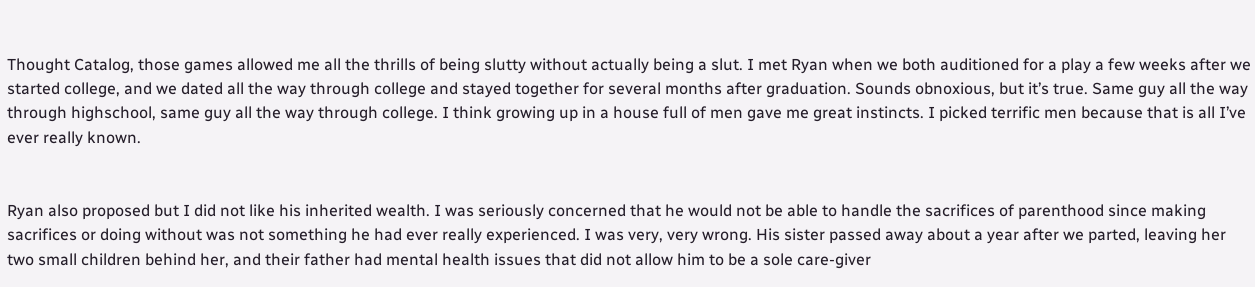Thought Catalog, those games allowed me all the thrills of being slutty without actually being a slut. I met Ryan when we both auditioned for a play a few weeks after we started college, and we dated all the way through college and stayed together for several months after graduation. Sounds obnoxious, but it’s true. Same guy all the way through highschool, same guy all the way through college. I think growing up in a house full of men gave me great instincts. I picked terrific men because that is all I’ve ever really known.


Ryan also proposed but I did not like his inherited wealth. I was seriously concerned that he would not be able to handle the sacrifices of parenthood since making sacrifices or doing without was not something he had ever really experienced. I was very, very wrong. His sister passed away about a year after we parted, leaving her two small children behind her, and their father had mental health issues that did not allow him to be a sole care-giver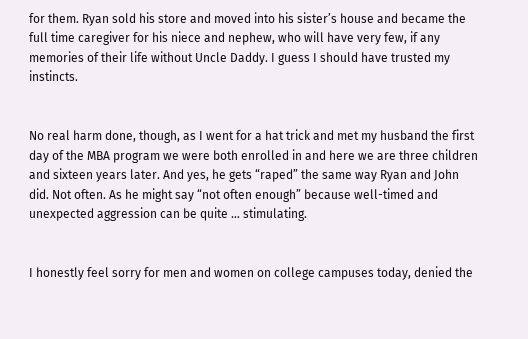for them. Ryan sold his store and moved into his sister’s house and became the full time caregiver for his niece and nephew, who will have very few, if any memories of their life without Uncle Daddy. I guess I should have trusted my instincts.


No real harm done, though, as I went for a hat trick and met my husband the first day of the MBA program we were both enrolled in and here we are three children and sixteen years later. And yes, he gets “raped” the same way Ryan and John did. Not often. As he might say “not often enough” because well-timed and unexpected aggression can be quite … stimulating.


I honestly feel sorry for men and women on college campuses today, denied the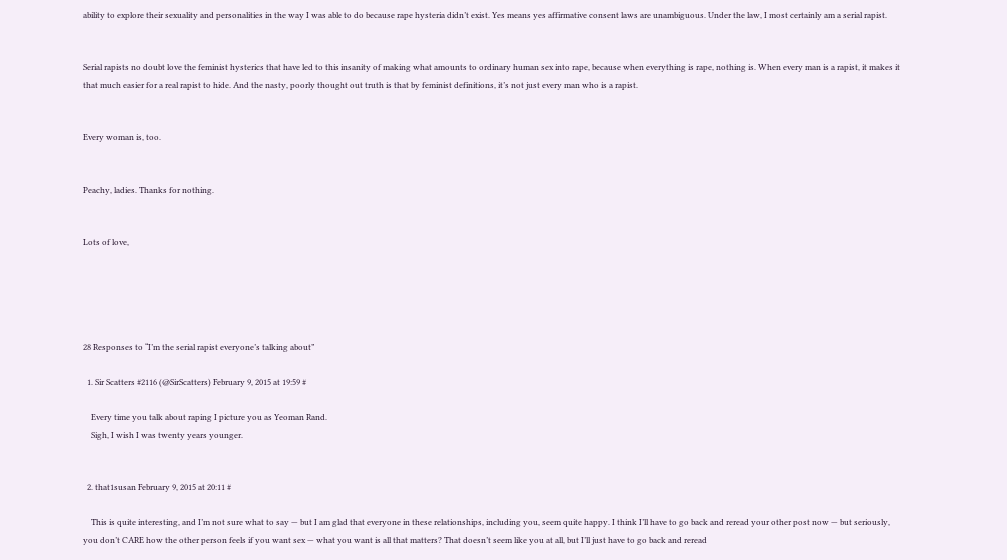ability to explore their sexuality and personalities in the way I was able to do because rape hysteria didn’t exist. Yes means yes affirmative consent laws are unambiguous. Under the law, I most certainly am a serial rapist.


Serial rapists no doubt love the feminist hysterics that have led to this insanity of making what amounts to ordinary human sex into rape, because when everything is rape, nothing is. When every man is a rapist, it makes it that much easier for a real rapist to hide. And the nasty, poorly thought out truth is that by feminist definitions, it’s not just every man who is a rapist.


Every woman is, too.


Peachy, ladies. Thanks for nothing.


Lots of love,





28 Responses to “I’m the serial rapist everyone’s talking about”

  1. Sir Scatters #2116 (@SirScatters) February 9, 2015 at 19:59 #

    Every time you talk about raping I picture you as Yeoman Rand.
    Sigh, I wish I was twenty years younger.


  2. that1susan February 9, 2015 at 20:11 #

    This is quite interesting, and I’m not sure what to say — but I am glad that everyone in these relationships, including you, seem quite happy. I think I’ll have to go back and reread your other post now — but seriously, you don’t CARE how the other person feels if you want sex — what you want is all that matters? That doesn’t seem like you at all, but I’ll just have to go back and reread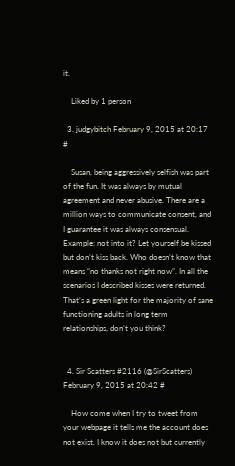it.

    Liked by 1 person

  3. judgybitch February 9, 2015 at 20:17 #

    Susan, being aggressively selfish was part of the fun. It was always by mutual agreement and never abusive. There are a million ways to communicate consent, and I guarantee it was always consensual. Example: not into it? Let yourself be kissed but don’t kiss back. Who doesn’t know that means “no thanks not right now”. In all the scenarios I described kisses were returned. That’s a green light for the majority of sane functioning adults in long term relationships, don’t you think?


  4. Sir Scatters #2116 (@SirScatters) February 9, 2015 at 20:42 #

    How come when I try to tweet from your webpage it tells me the account does not exist. I know it does not but currently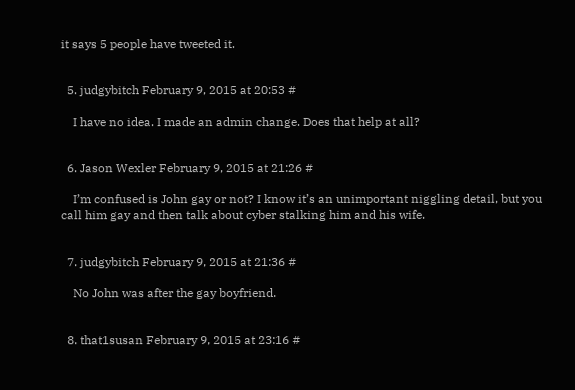it says 5 people have tweeted it.


  5. judgybitch February 9, 2015 at 20:53 #

    I have no idea. I made an admin change. Does that help at all?


  6. Jason Wexler February 9, 2015 at 21:26 #

    I’m confused is John gay or not? I know it’s an unimportant niggling detail, but you call him gay and then talk about cyber stalking him and his wife.


  7. judgybitch February 9, 2015 at 21:36 #

    No John was after the gay boyfriend.


  8. that1susan February 9, 2015 at 23:16 #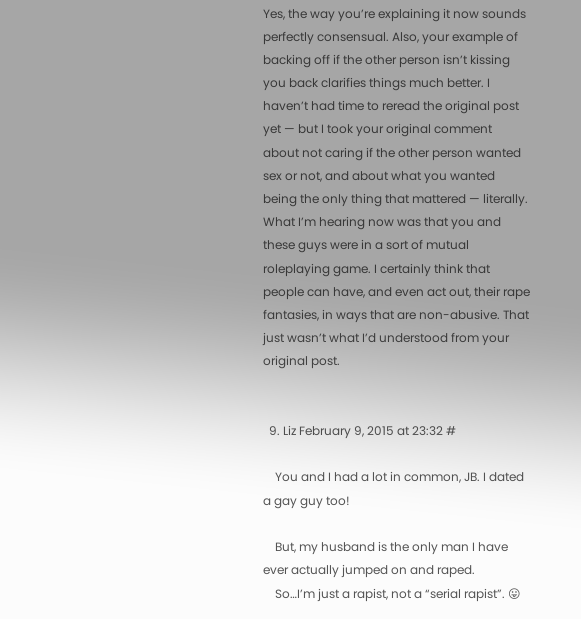Yes, the way you’re explaining it now sounds perfectly consensual. Also, your example of backing off if the other person isn’t kissing you back clarifies things much better. I haven’t had time to reread the original post yet — but I took your original comment about not caring if the other person wanted sex or not, and about what you wanted being the only thing that mattered — literally. What I’m hearing now was that you and these guys were in a sort of mutual roleplaying game. I certainly think that people can have, and even act out, their rape fantasies, in ways that are non-abusive. That just wasn’t what I’d understood from your original post.


  9. Liz February 9, 2015 at 23:32 #

    You and I had a lot in common, JB. I dated a gay guy too!

    But, my husband is the only man I have ever actually jumped on and raped.
    So…I’m just a rapist, not a “serial rapist”. 😛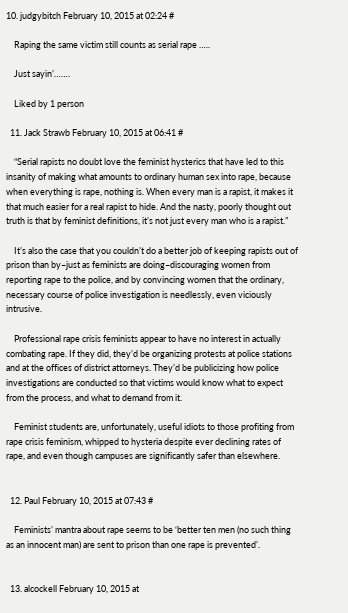10. judgybitch February 10, 2015 at 02:24 #

    Raping the same victim still counts as serial rape …..

    Just sayin’…….

    Liked by 1 person

  11. Jack Strawb February 10, 2015 at 06:41 #

    “Serial rapists no doubt love the feminist hysterics that have led to this insanity of making what amounts to ordinary human sex into rape, because when everything is rape, nothing is. When every man is a rapist, it makes it that much easier for a real rapist to hide. And the nasty, poorly thought out truth is that by feminist definitions, it’s not just every man who is a rapist.”

    It’s also the case that you couldn’t do a better job of keeping rapists out of prison than by–just as feminists are doing–discouraging women from reporting rape to the police, and by convincing women that the ordinary, necessary course of police investigation is needlessly, even viciously intrusive.

    Professional rape crisis feminists appear to have no interest in actually combating rape. If they did, they’d be organizing protests at police stations and at the offices of district attorneys. They’d be publicizing how police investigations are conducted so that victims would know what to expect from the process, and what to demand from it.

    Feminist students are, unfortunately, useful idiots to those profiting from rape crisis feminism, whipped to hysteria despite ever declining rates of rape, and even though campuses are significantly safer than elsewhere.


  12. Paul February 10, 2015 at 07:43 #

    Feminists’ mantra about rape seems to be ‘better ten men (no such thing as an innocent man) are sent to prison than one rape is prevented’.


  13. alcockell February 10, 2015 at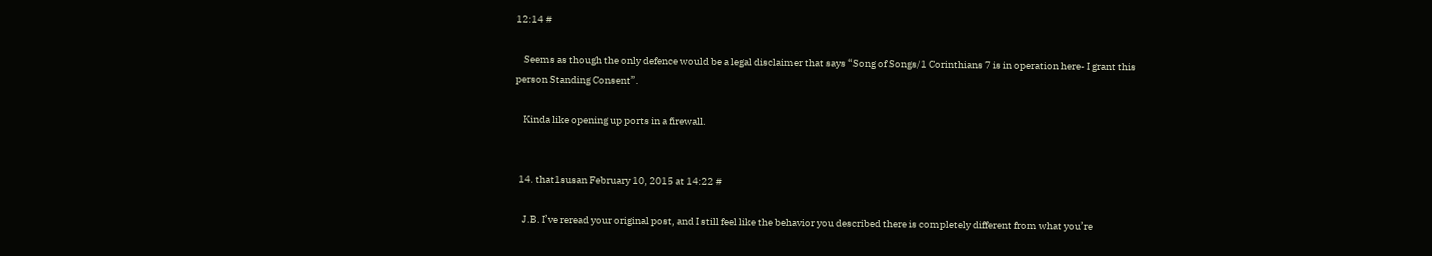12:14 #

    Seems as though the only defence would be a legal disclaimer that says “Song of Songs/1 Corinthians 7 is in operation here- I grant this person Standing Consent”.

    Kinda like opening up ports in a firewall.


  14. that1susan February 10, 2015 at 14:22 #

    J.B. I’ve reread your original post, and I still feel like the behavior you described there is completely different from what you’re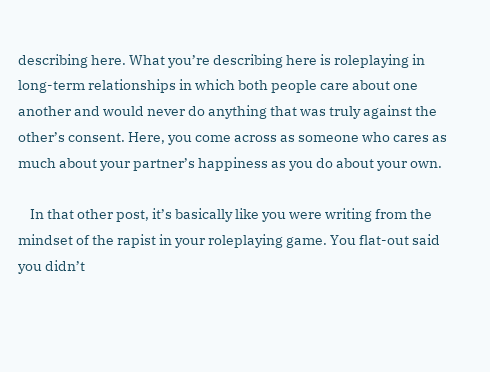describing here. What you’re describing here is roleplaying in long-term relationships in which both people care about one another and would never do anything that was truly against the other’s consent. Here, you come across as someone who cares as much about your partner’s happiness as you do about your own.

    In that other post, it’s basically like you were writing from the mindset of the rapist in your roleplaying game. You flat-out said you didn’t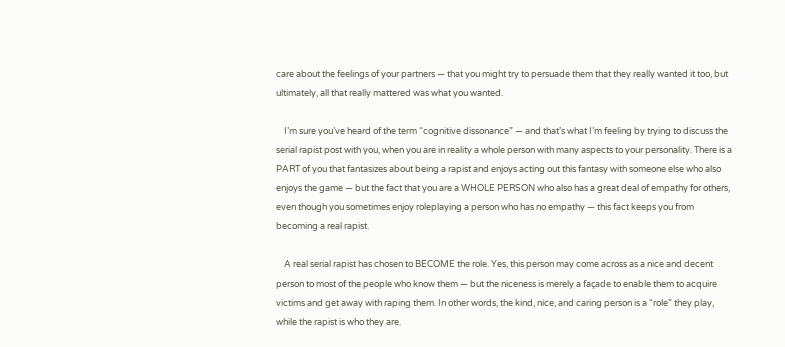care about the feelings of your partners — that you might try to persuade them that they really wanted it too, but ultimately, all that really mattered was what you wanted.

    I’m sure you’ve heard of the term “cognitive dissonance” — and that’s what I’m feeling by trying to discuss the serial rapist post with you, when you are in reality a whole person with many aspects to your personality. There is a PART of you that fantasizes about being a rapist and enjoys acting out this fantasy with someone else who also enjoys the game — but the fact that you are a WHOLE PERSON who also has a great deal of empathy for others, even though you sometimes enjoy roleplaying a person who has no empathy — this fact keeps you from becoming a real rapist.

    A real serial rapist has chosen to BECOME the role. Yes, this person may come across as a nice and decent person to most of the people who know them — but the niceness is merely a façade to enable them to acquire victims and get away with raping them. In other words, the kind, nice, and caring person is a “role” they play, while the rapist is who they are.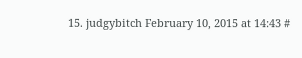15. judgybitch February 10, 2015 at 14:43 #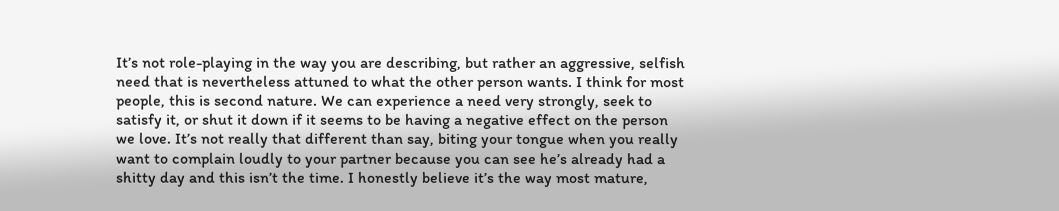It’s not role-playing in the way you are describing, but rather an aggressive, selfish need that is nevertheless attuned to what the other person wants. I think for most people, this is second nature. We can experience a need very strongly, seek to satisfy it, or shut it down if it seems to be having a negative effect on the person we love. It’s not really that different than say, biting your tongue when you really want to complain loudly to your partner because you can see he’s already had a shitty day and this isn’t the time. I honestly believe it’s the way most mature,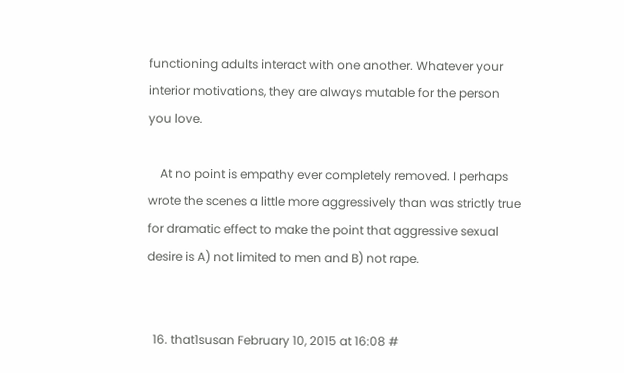functioning adults interact with one another. Whatever your interior motivations, they are always mutable for the person you love.

    At no point is empathy ever completely removed. I perhaps wrote the scenes a little more aggressively than was strictly true for dramatic effect to make the point that aggressive sexual desire is A) not limited to men and B) not rape.


  16. that1susan February 10, 2015 at 16:08 #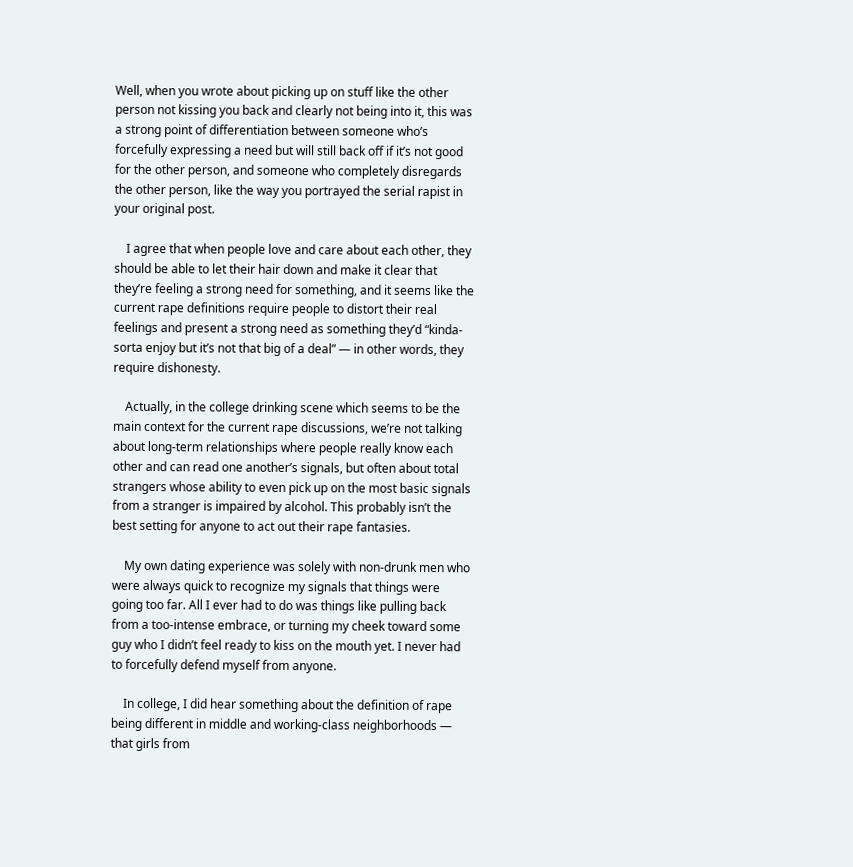Well, when you wrote about picking up on stuff like the other person not kissing you back and clearly not being into it, this was a strong point of differentiation between someone who’s forcefully expressing a need but will still back off if it’s not good for the other person, and someone who completely disregards the other person, like the way you portrayed the serial rapist in your original post.

    I agree that when people love and care about each other, they should be able to let their hair down and make it clear that they’re feeling a strong need for something, and it seems like the current rape definitions require people to distort their real feelings and present a strong need as something they’d “kinda-sorta enjoy but it’s not that big of a deal” — in other words, they require dishonesty.

    Actually, in the college drinking scene which seems to be the main context for the current rape discussions, we’re not talking about long-term relationships where people really know each other and can read one another’s signals, but often about total strangers whose ability to even pick up on the most basic signals from a stranger is impaired by alcohol. This probably isn’t the best setting for anyone to act out their rape fantasies.

    My own dating experience was solely with non-drunk men who were always quick to recognize my signals that things were going too far. All I ever had to do was things like pulling back from a too-intense embrace, or turning my cheek toward some guy who I didn’t feel ready to kiss on the mouth yet. I never had to forcefully defend myself from anyone.

    In college, I did hear something about the definition of rape being different in middle and working-class neighborhoods — that girls from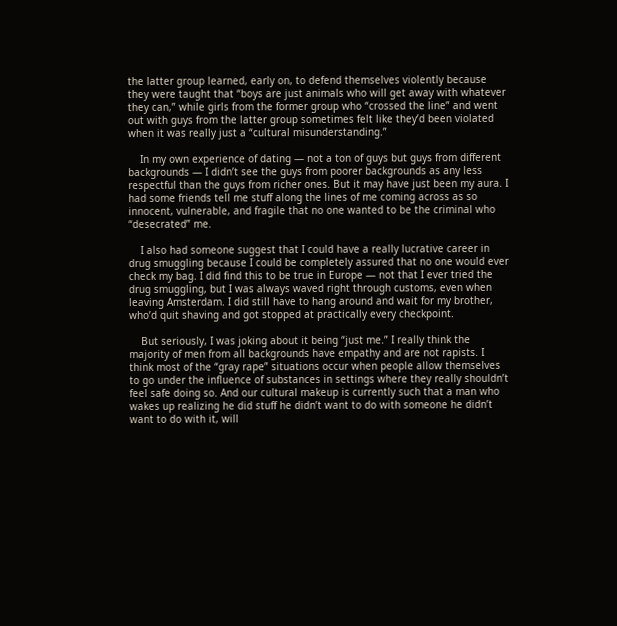the latter group learned, early on, to defend themselves violently because they were taught that “boys are just animals who will get away with whatever they can,” while girls from the former group who “crossed the line” and went out with guys from the latter group sometimes felt like they’d been violated when it was really just a “cultural misunderstanding.”

    In my own experience of dating — not a ton of guys but guys from different backgrounds — I didn’t see the guys from poorer backgrounds as any less respectful than the guys from richer ones. But it may have just been my aura. I had some friends tell me stuff along the lines of me coming across as so innocent, vulnerable, and fragile that no one wanted to be the criminal who “desecrated” me.

    I also had someone suggest that I could have a really lucrative career in drug smuggling because I could be completely assured that no one would ever check my bag. I did find this to be true in Europe — not that I ever tried the drug smuggling, but I was always waved right through customs, even when leaving Amsterdam. I did still have to hang around and wait for my brother, who’d quit shaving and got stopped at practically every checkpoint.

    But seriously, I was joking about it being “just me.” I really think the majority of men from all backgrounds have empathy and are not rapists. I think most of the “gray rape” situations occur when people allow themselves to go under the influence of substances in settings where they really shouldn’t feel safe doing so. And our cultural makeup is currently such that a man who wakes up realizing he did stuff he didn’t want to do with someone he didn’t want to do with it, will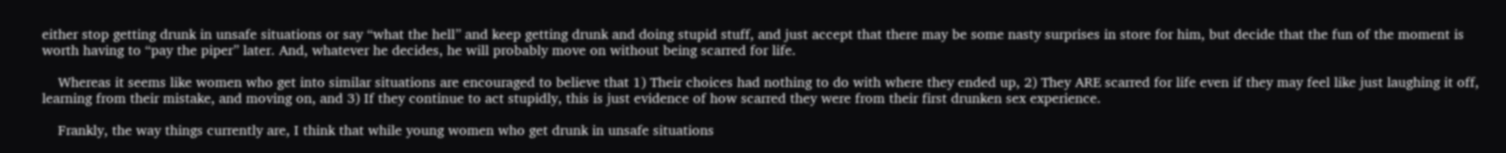either stop getting drunk in unsafe situations or say “what the hell” and keep getting drunk and doing stupid stuff, and just accept that there may be some nasty surprises in store for him, but decide that the fun of the moment is worth having to “pay the piper” later. And, whatever he decides, he will probably move on without being scarred for life.

    Whereas it seems like women who get into similar situations are encouraged to believe that 1) Their choices had nothing to do with where they ended up, 2) They ARE scarred for life even if they may feel like just laughing it off, learning from their mistake, and moving on, and 3) If they continue to act stupidly, this is just evidence of how scarred they were from their first drunken sex experience.

    Frankly, the way things currently are, I think that while young women who get drunk in unsafe situations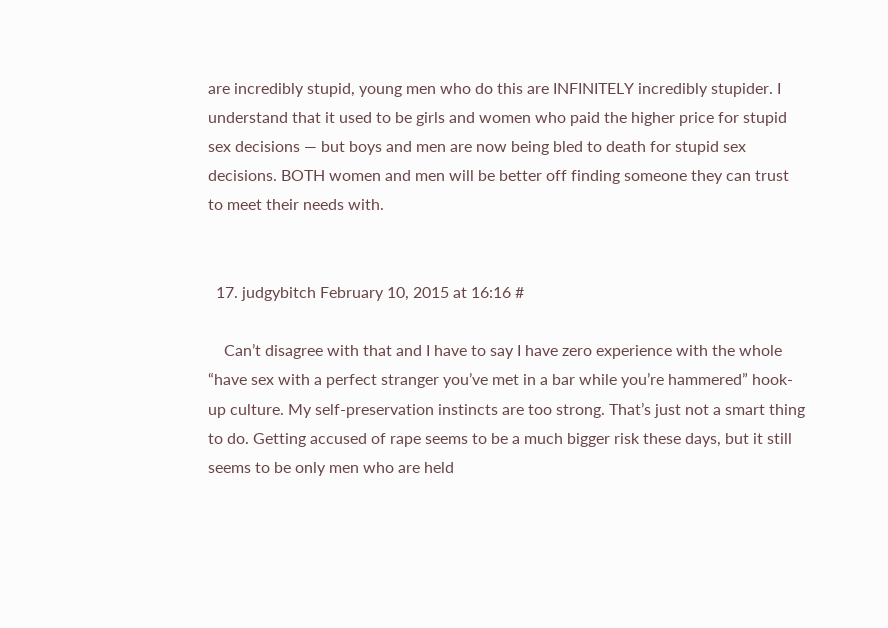are incredibly stupid, young men who do this are INFINITELY incredibly stupider. I understand that it used to be girls and women who paid the higher price for stupid sex decisions — but boys and men are now being bled to death for stupid sex decisions. BOTH women and men will be better off finding someone they can trust to meet their needs with.


  17. judgybitch February 10, 2015 at 16:16 #

    Can’t disagree with that and I have to say I have zero experience with the whole “have sex with a perfect stranger you’ve met in a bar while you’re hammered” hook-up culture. My self-preservation instincts are too strong. That’s just not a smart thing to do. Getting accused of rape seems to be a much bigger risk these days, but it still seems to be only men who are held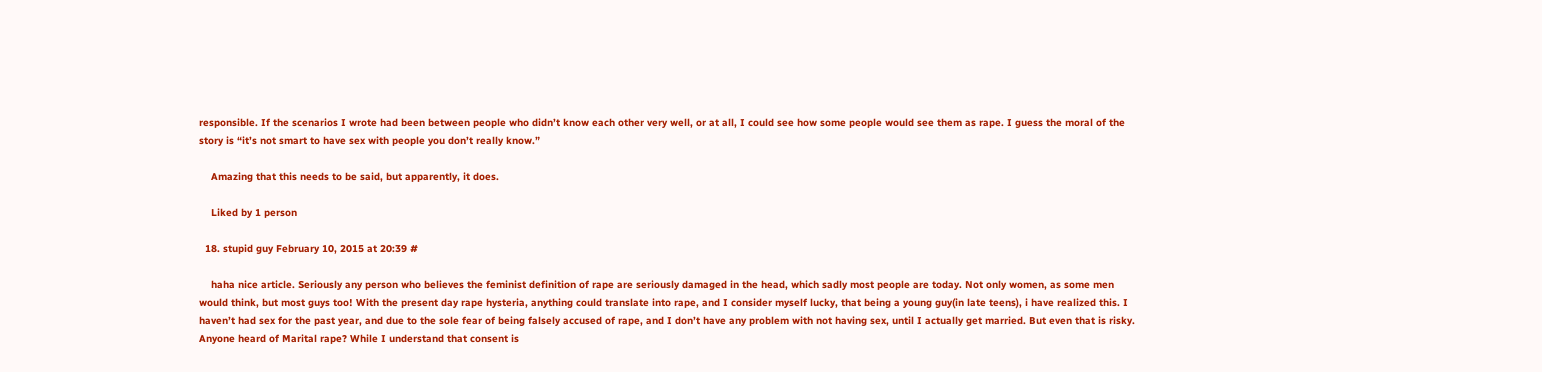responsible. If the scenarios I wrote had been between people who didn’t know each other very well, or at all, I could see how some people would see them as rape. I guess the moral of the story is “it’s not smart to have sex with people you don’t really know.”

    Amazing that this needs to be said, but apparently, it does.

    Liked by 1 person

  18. stupid guy February 10, 2015 at 20:39 #

    haha nice article. Seriously any person who believes the feminist definition of rape are seriously damaged in the head, which sadly most people are today. Not only women, as some men would think, but most guys too! With the present day rape hysteria, anything could translate into rape, and I consider myself lucky, that being a young guy(in late teens), i have realized this. I haven’t had sex for the past year, and due to the sole fear of being falsely accused of rape, and I don’t have any problem with not having sex, until I actually get married. But even that is risky. Anyone heard of Marital rape? While I understand that consent is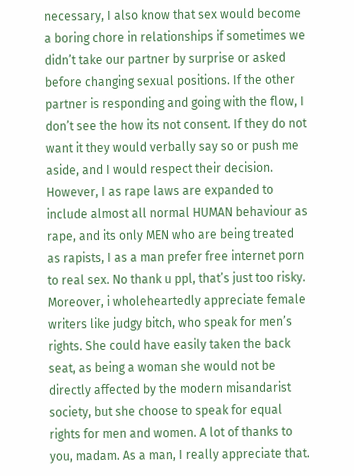necessary, I also know that sex would become a boring chore in relationships if sometimes we didn’t take our partner by surprise or asked before changing sexual positions. If the other partner is responding and going with the flow, I don’t see the how its not consent. If they do not want it they would verbally say so or push me aside, and I would respect their decision. However, I as rape laws are expanded to include almost all normal HUMAN behaviour as rape, and its only MEN who are being treated as rapists, I as a man prefer free internet porn to real sex. No thank u ppl, that’s just too risky. Moreover, i wholeheartedly appreciate female writers like judgy bitch, who speak for men’s rights. She could have easily taken the back seat, as being a woman she would not be directly affected by the modern misandarist society, but she choose to speak for equal rights for men and women. A lot of thanks to you, madam. As a man, I really appreciate that.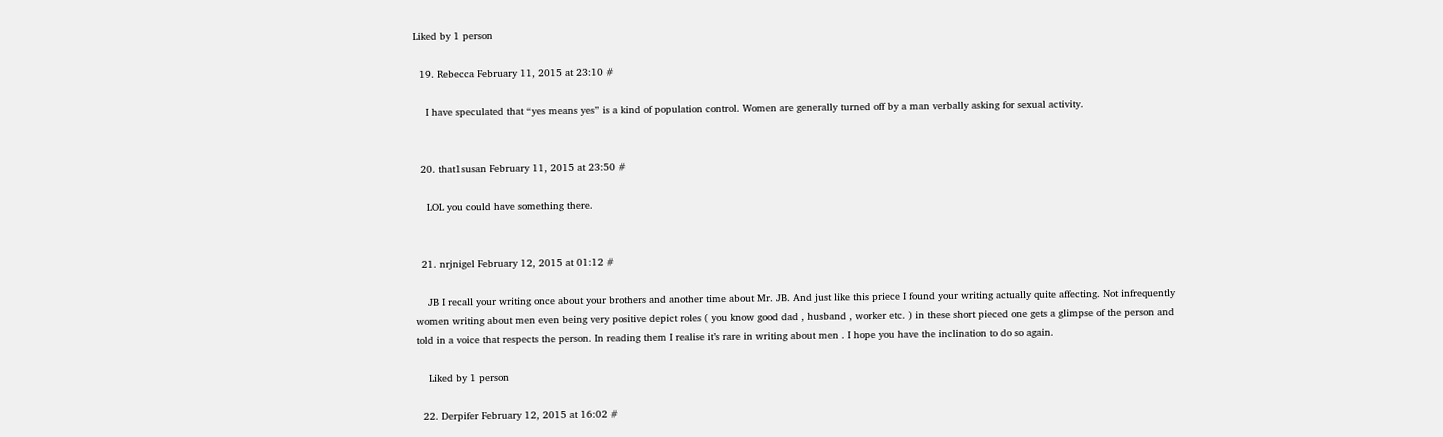Liked by 1 person

  19. Rebecca February 11, 2015 at 23:10 #

    I have speculated that “yes means yes” is a kind of population control. Women are generally turned off by a man verbally asking for sexual activity.


  20. that1susan February 11, 2015 at 23:50 #

    LOL you could have something there.


  21. nrjnigel February 12, 2015 at 01:12 #

    JB I recall your writing once about your brothers and another time about Mr. JB. And just like this priece I found your writing actually quite affecting. Not infrequently women writing about men even being very positive depict roles ( you know good dad , husband , worker etc. ) in these short pieced one gets a glimpse of the person and told in a voice that respects the person. In reading them I realise it’s rare in writing about men . I hope you have the inclination to do so again.

    Liked by 1 person

  22. Derpifer February 12, 2015 at 16:02 #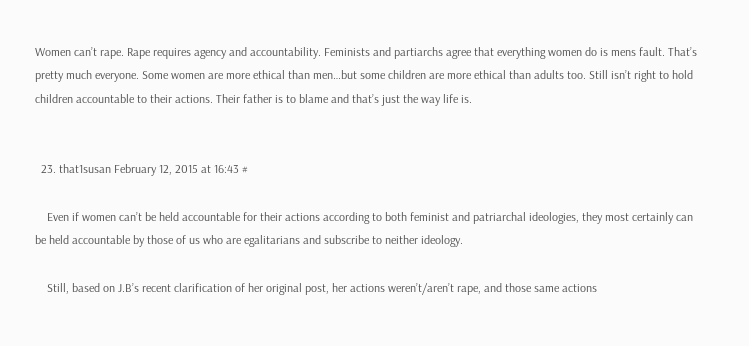Women can’t rape. Rape requires agency and accountability. Feminists and partiarchs agree that everything women do is mens fault. That’s pretty much everyone. Some women are more ethical than men…but some children are more ethical than adults too. Still isn’t right to hold children accountable to their actions. Their father is to blame and that’s just the way life is.


  23. that1susan February 12, 2015 at 16:43 #

    Even if women can’t be held accountable for their actions according to both feminist and patriarchal ideologies, they most certainly can be held accountable by those of us who are egalitarians and subscribe to neither ideology.

    Still, based on J.B’s recent clarification of her original post, her actions weren’t/aren’t rape, and those same actions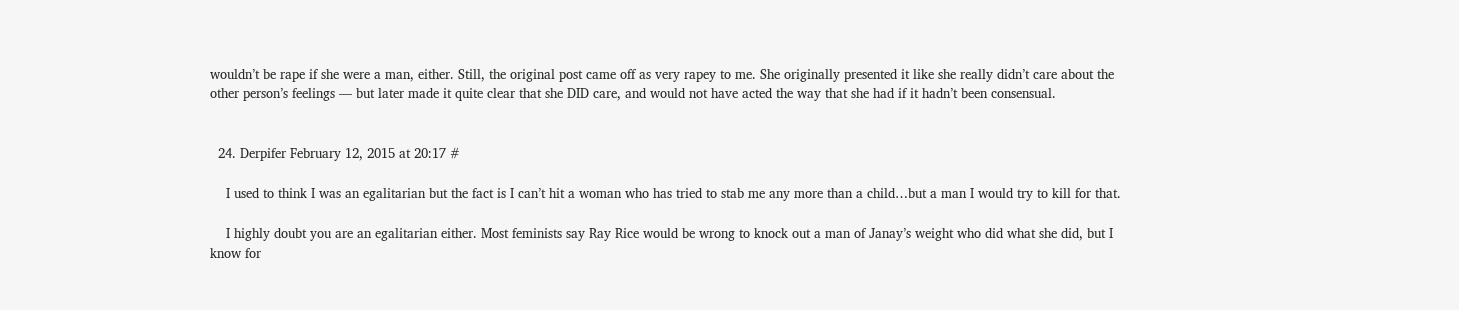wouldn’t be rape if she were a man, either. Still, the original post came off as very rapey to me. She originally presented it like she really didn’t care about the other person’s feelings — but later made it quite clear that she DID care, and would not have acted the way that she had if it hadn’t been consensual.


  24. Derpifer February 12, 2015 at 20:17 #

    I used to think I was an egalitarian but the fact is I can’t hit a woman who has tried to stab me any more than a child…but a man I would try to kill for that.

    I highly doubt you are an egalitarian either. Most feminists say Ray Rice would be wrong to knock out a man of Janay’s weight who did what she did, but I know for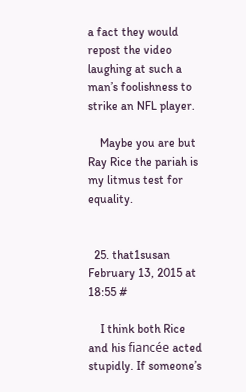a fact they would repost the video laughing at such a man’s foolishness to strike an NFL player.

    Maybe you are but Ray Rice the pariah is my litmus test for equality.


  25. that1susan February 13, 2015 at 18:55 #

    I think both Rice and his fiancée acted stupidly. If someone’s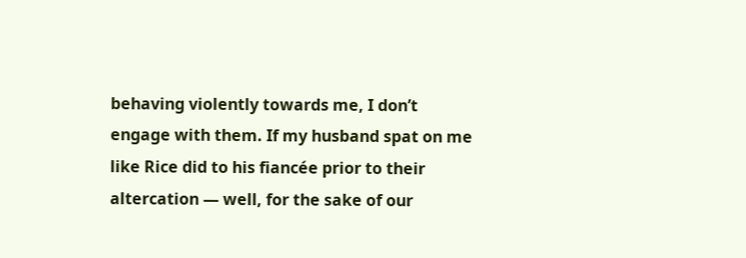behaving violently towards me, I don’t engage with them. If my husband spat on me like Rice did to his fiancée prior to their altercation — well, for the sake of our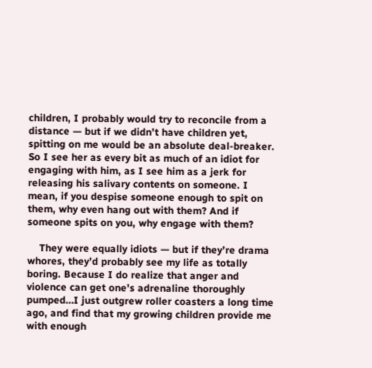children, I probably would try to reconcile from a distance — but if we didn’t have children yet, spitting on me would be an absolute deal-breaker. So I see her as every bit as much of an idiot for engaging with him, as I see him as a jerk for releasing his salivary contents on someone. I mean, if you despise someone enough to spit on them, why even hang out with them? And if someone spits on you, why engage with them?

    They were equally idiots — but if they’re drama whores, they’d probably see my life as totally boring. Because I do realize that anger and violence can get one’s adrenaline thoroughly pumped…I just outgrew roller coasters a long time ago, and find that my growing children provide me with enough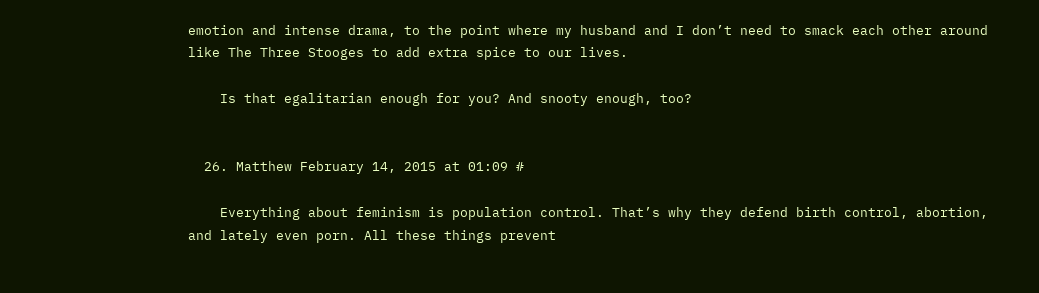emotion and intense drama, to the point where my husband and I don’t need to smack each other around like The Three Stooges to add extra spice to our lives.

    Is that egalitarian enough for you? And snooty enough, too?


  26. Matthew February 14, 2015 at 01:09 #

    Everything about feminism is population control. That’s why they defend birth control, abortion, and lately even porn. All these things prevent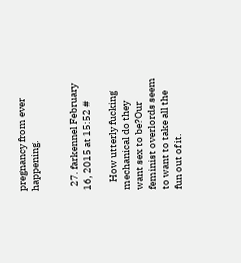pregnancy from ever happening.


  27. farkennel February 16, 2015 at 15:52 #

    How utterly fucking mechanical do they want sex to be?Our feminist overlords seem to want to take all the fun out of it.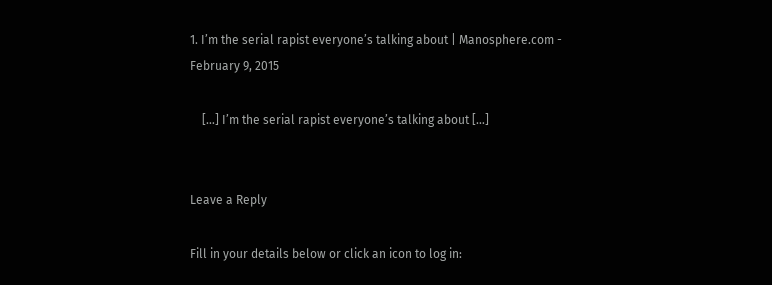1. I’m the serial rapist everyone’s talking about | Manosphere.com - February 9, 2015

    […] I’m the serial rapist everyone’s talking about […]


Leave a Reply

Fill in your details below or click an icon to log in: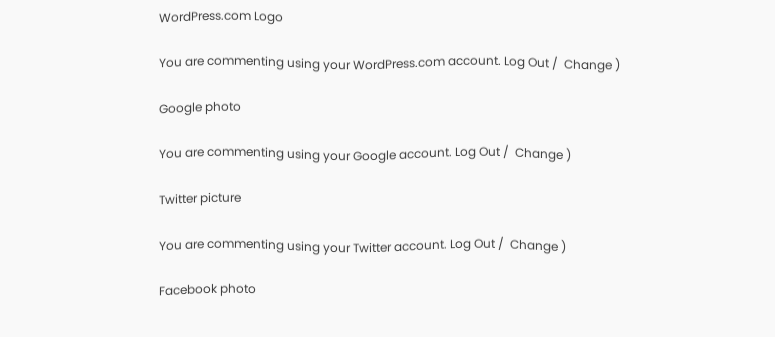WordPress.com Logo

You are commenting using your WordPress.com account. Log Out /  Change )

Google photo

You are commenting using your Google account. Log Out /  Change )

Twitter picture

You are commenting using your Twitter account. Log Out /  Change )

Facebook photo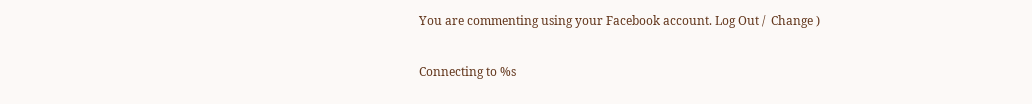You are commenting using your Facebook account. Log Out /  Change )

Connecting to %s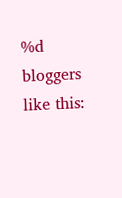%d bloggers like this: